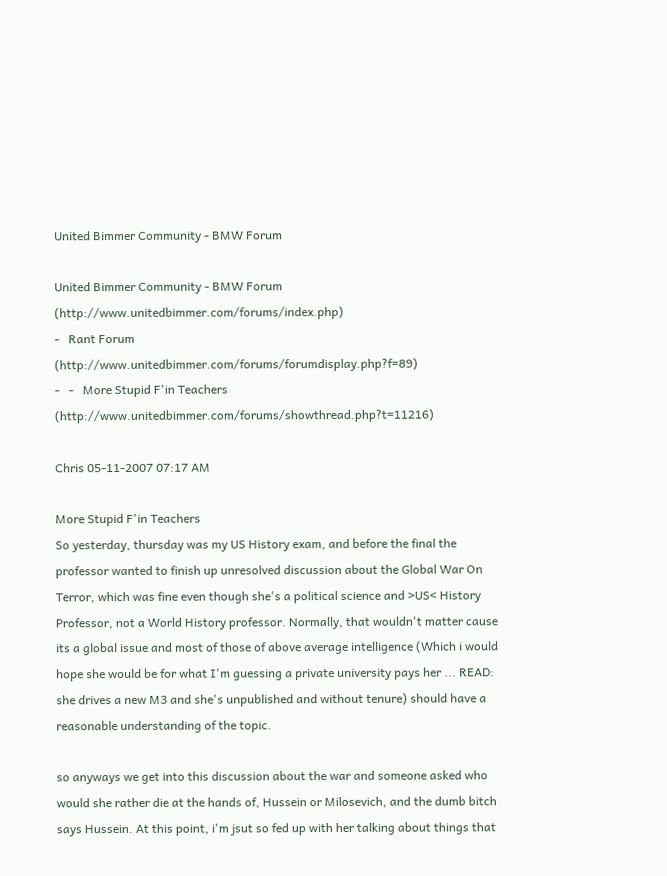United Bimmer Community - BMW Forum

United Bimmer Community - BMW Forum (http://www.unitedbimmer.com/forums/index.php)
-   Rant Forum (http://www.unitedbimmer.com/forums/forumdisplay.php?f=89)
-   -   More Stupid F'in Teachers (http://www.unitedbimmer.com/forums/showthread.php?t=11216)

Chris 05-11-2007 07:17 AM

More Stupid F'in Teachers
So yesterday, thursday was my US History exam, and before the final the professor wanted to finish up unresolved discussion about the Global War On Terror, which was fine even though she's a political science and >US< History Professor, not a World History professor. Normally, that wouldn't matter cause its a global issue and most of those of above average intelligence (Which i would hope she would be for what I'm guessing a private university pays her ... READ: she drives a new M3 and she's unpublished and without tenure) should have a reasonable understanding of the topic.

so anyways we get into this discussion about the war and someone asked who would she rather die at the hands of, Hussein or Milosevich, and the dumb bitch says Hussein. At this point, i'm jsut so fed up with her talking about things that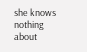she knows nothing about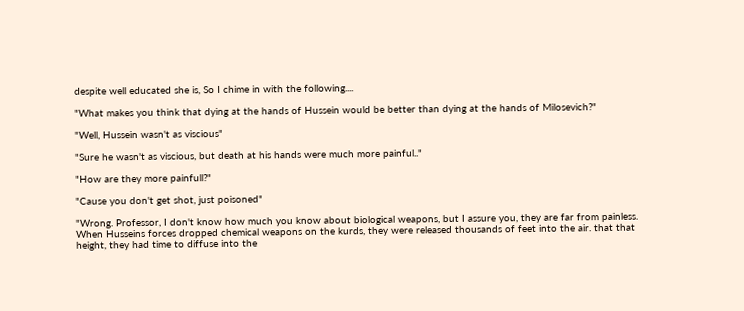despite well educated she is, So I chime in with the following....

"What makes you think that dying at the hands of Hussein would be better than dying at the hands of Milosevich?"

"Well, Hussein wasn't as viscious"

"Sure he wasn't as viscious, but death at his hands were much more painful.."

"How are they more painfull?"

"Cause you don't get shot, just poisoned"

"Wrong. Professor, I don't know how much you know about biological weapons, but I assure you, they are far from painless. When Husseins forces dropped chemical weapons on the kurds, they were released thousands of feet into the air. that that height, they had time to diffuse into the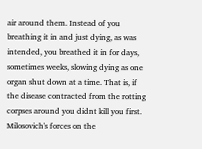air around them. Instead of you breathing it in and just dying, as was intended, you breathed it in for days, sometimes weeks, slowing dying as one organ shut down at a time. That is, if the disease contracted from the rotting corpses around you didnt kill you first. Milosovich's forces on the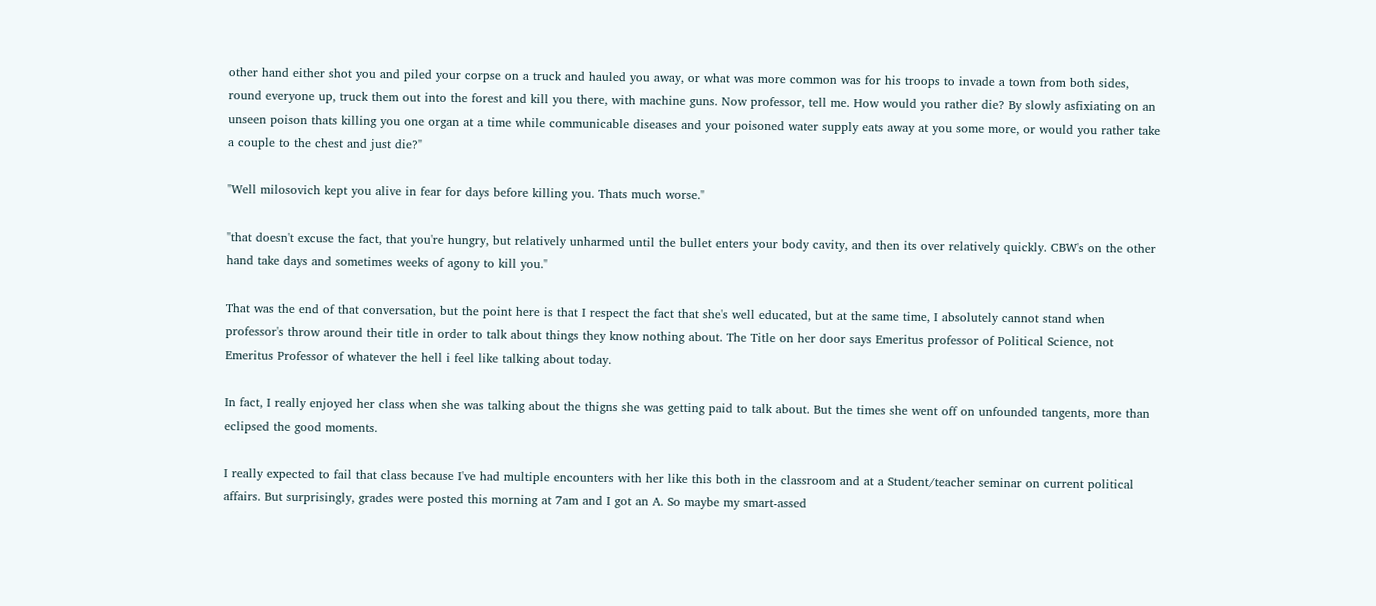other hand either shot you and piled your corpse on a truck and hauled you away, or what was more common was for his troops to invade a town from both sides, round everyone up, truck them out into the forest and kill you there, with machine guns. Now professor, tell me. How would you rather die? By slowly asfixiating on an unseen poison thats killing you one organ at a time while communicable diseases and your poisoned water supply eats away at you some more, or would you rather take a couple to the chest and just die?"

"Well milosovich kept you alive in fear for days before killing you. Thats much worse."

"that doesn't excuse the fact, that you're hungry, but relatively unharmed until the bullet enters your body cavity, and then its over relatively quickly. CBW's on the other hand take days and sometimes weeks of agony to kill you."

That was the end of that conversation, but the point here is that I respect the fact that she's well educated, but at the same time, I absolutely cannot stand when professor's throw around their title in order to talk about things they know nothing about. The Title on her door says Emeritus professor of Political Science, not Emeritus Professor of whatever the hell i feel like talking about today.

In fact, I really enjoyed her class when she was talking about the thigns she was getting paid to talk about. But the times she went off on unfounded tangents, more than eclipsed the good moments.

I really expected to fail that class because I've had multiple encounters with her like this both in the classroom and at a Student/teacher seminar on current political affairs. But surprisingly, grades were posted this morning at 7am and I got an A. So maybe my smart-assed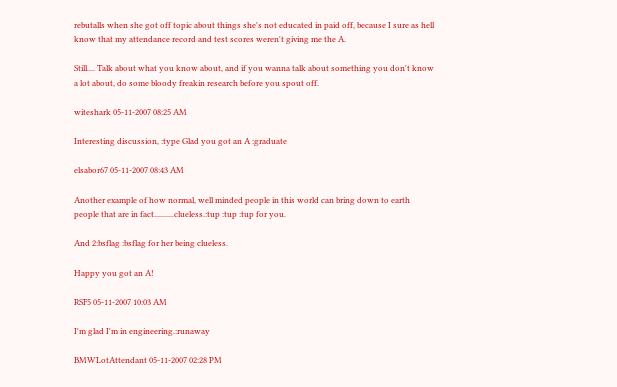rebutalls when she got off topic about things she's not educated in paid off, because I sure as hell know that my attendance record and test scores weren't giving me the A.

Still.... Talk about what you know about, and if you wanna talk about something you don't know a lot about, do some bloody freakin research before you spout off.

witeshark 05-11-2007 08:25 AM

Interesting discussion, :type Glad you got an A :graduate

elsabor67 05-11-2007 08:43 AM

Another example of how normal, well minded people in this world can bring down to earth people that are in fact..........clueless.:tup :tup :tup for you.

And 2:bsflag :bsflag for her being clueless.

Happy you got an A!

RSF5 05-11-2007 10:03 AM

I'm glad I'm in engineering.:runaway

BMWLotAttendant 05-11-2007 02:28 PM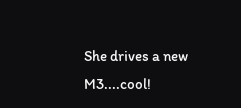She drives a new M3....cool!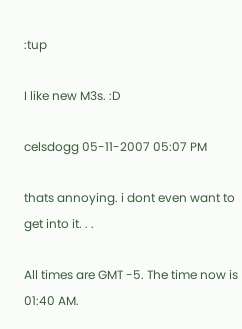:tup

I like new M3s. :D

celsdogg 05-11-2007 05:07 PM

thats annoying. i dont even want to get into it. . .

All times are GMT -5. The time now is 01:40 AM.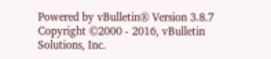Powered by vBulletin® Version 3.8.7
Copyright ©2000 - 2016, vBulletin Solutions, Inc.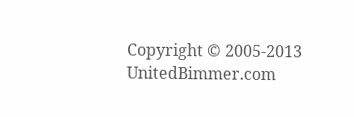Copyright © 2005-2013 UnitedBimmer.com